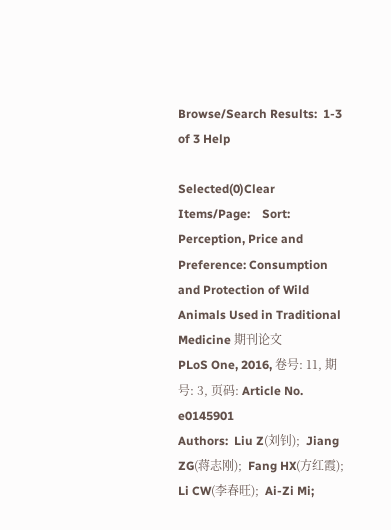Browse/Search Results:  1-3 of 3 Help

Selected(0)Clear Items/Page:    Sort:
Perception, Price and Preference: Consumption and Protection of Wild Animals Used in Traditional Medicine 期刊论文
PLoS One, 2016, 卷号: 11, 期号: 3, 页码: Article No. e0145901
Authors:  Liu Z(刘钊);  Jiang ZG(蒋志刚);  Fang HX(方红霞);  Li CW(李春旺);  Ai-Zi Mi;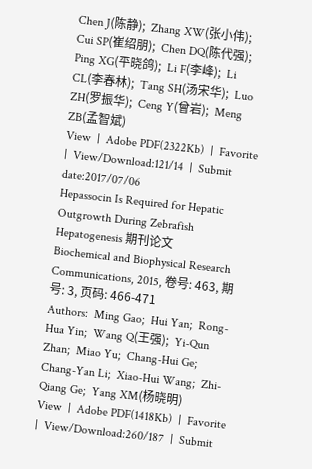Chen J(陈静);  Zhang XW(张小伟);  Cui SP(崔绍朋);  Chen DQ(陈代强);  Ping XG(平晓鸽);  Li F(李峰);  Li CL(李春林);  Tang SH(汤宋华);  Luo ZH(罗振华);  Ceng Y(曾岩);  Meng ZB(孟智斌)
View  |  Adobe PDF(2322Kb)  |  Favorite  |  View/Download:121/14  |  Submit date:2017/07/06
Hepassocin Is Required for Hepatic Outgrowth During Zebrafish Hepatogenesis 期刊论文
Biochemical and Biophysical Research Communications, 2015, 卷号: 463, 期号: 3, 页码: 466-471
Authors:  Ming Gao;  Hui Yan;  Rong-Hua Yin;  Wang Q(王强);  Yi-Qun Zhan;  Miao Yu;  Chang-Hui Ge;  Chang-Yan Li;  Xiao-Hui Wang;  Zhi-Qiang Ge;  Yang XM(杨晓明)
View  |  Adobe PDF(1418Kb)  |  Favorite  |  View/Download:260/187  |  Submit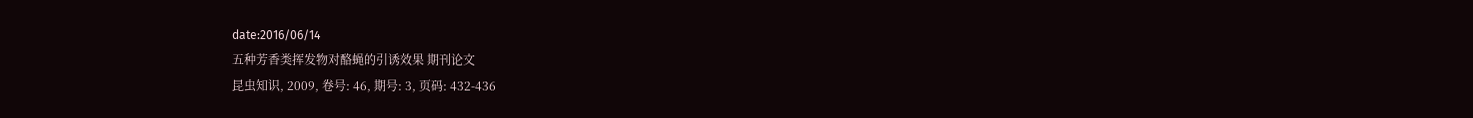date:2016/06/14
五种芳香类挥发物对酪蝇的引诱效果 期刊论文
昆虫知识, 2009, 卷号: 46, 期号: 3, 页码: 432-436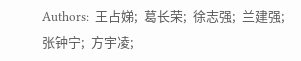Authors:  王占娣;  葛长荣;  徐志强;  兰建强;  张钟宁;  方宇凌;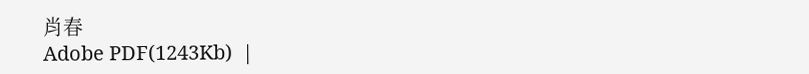肖春
Adobe PDF(1243Kb)  |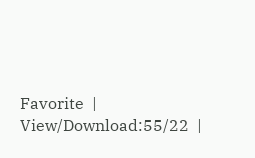Favorite  |  View/Download:55/22  |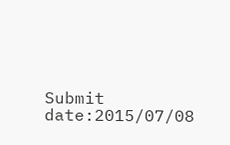Submit date:2015/07/08